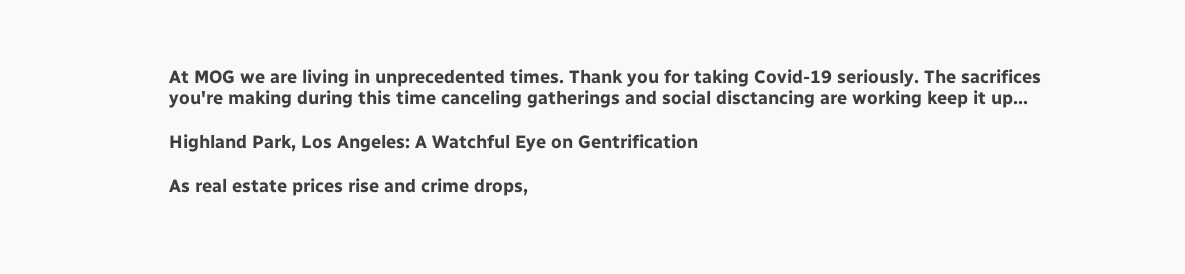At MOG we are living in unprecedented times. Thank you for taking Covid-19 seriously. The sacrifices you're making during this time canceling gatherings and social disctancing are working keep it up...

Highland Park, Los Angeles: A Watchful Eye on Gentrification

As real estate prices rise and crime drops,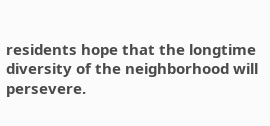residents hope that the longtime diversity of the neighborhood will persevere.